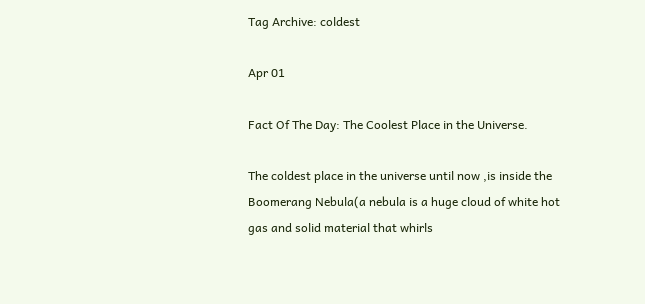Tag Archive: coldest

Apr 01

Fact Of The Day: The Coolest Place in the Universe.

The coldest place in the universe until now ,is inside the Boomerang Nebula(a nebula is a huge cloud of white hot gas and solid material that whirls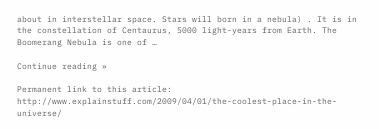about in interstellar space. Stars will born in a nebula) . It is in the constellation of Centaurus, 5000 light-years from Earth. The Boomerang Nebula is one of …

Continue reading »

Permanent link to this article: http://www.explainstuff.com/2009/04/01/the-coolest-place-in-the-universe/